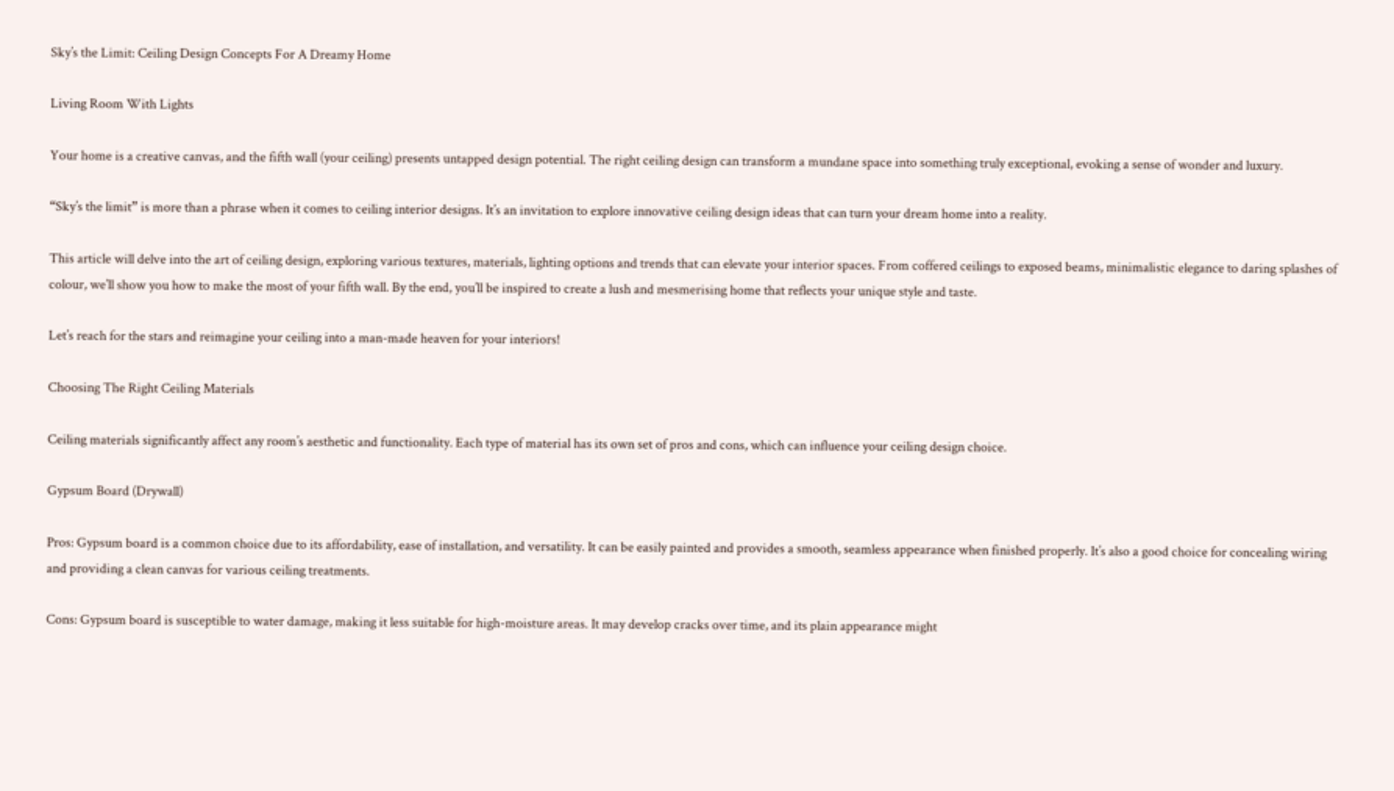Sky’s the Limit: Ceiling Design Concepts For A Dreamy Home

Living Room With Lights

Your home is a creative canvas, and the fifth wall (your ceiling) presents untapped design potential. The right ceiling design can transform a mundane space into something truly exceptional, evoking a sense of wonder and luxury.

“Sky’s the limit” is more than a phrase when it comes to ceiling interior designs. It’s an invitation to explore innovative ceiling design ideas that can turn your dream home into a reality.

This article will delve into the art of ceiling design, exploring various textures, materials, lighting options and trends that can elevate your interior spaces. From coffered ceilings to exposed beams, minimalistic elegance to daring splashes of colour, we’ll show you how to make the most of your fifth wall. By the end, you’ll be inspired to create a lush and mesmerising home that reflects your unique style and taste.

Let’s reach for the stars and reimagine your ceiling into a man-made heaven for your interiors!

Choosing The Right Ceiling Materials

Ceiling materials significantly affect any room’s aesthetic and functionality. Each type of material has its own set of pros and cons, which can influence your ceiling design choice.

Gypsum Board (Drywall)

Pros: Gypsum board is a common choice due to its affordability, ease of installation, and versatility. It can be easily painted and provides a smooth, seamless appearance when finished properly. It’s also a good choice for concealing wiring and providing a clean canvas for various ceiling treatments.

Cons: Gypsum board is susceptible to water damage, making it less suitable for high-moisture areas. It may develop cracks over time, and its plain appearance might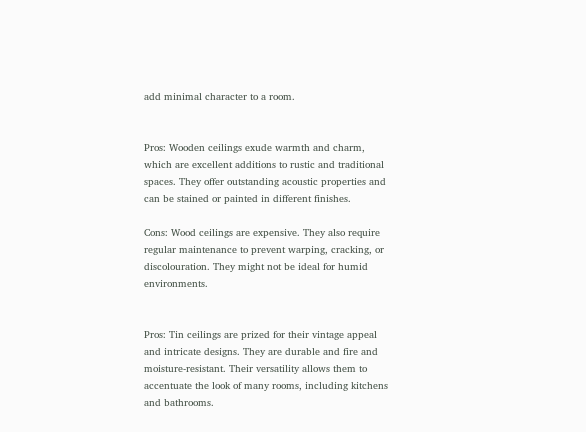add minimal character to a room.


Pros: Wooden ceilings exude warmth and charm, which are excellent additions to rustic and traditional spaces. They offer outstanding acoustic properties and can be stained or painted in different finishes.

Cons: Wood ceilings are expensive. They also require regular maintenance to prevent warping, cracking, or discolouration. They might not be ideal for humid environments.


Pros: Tin ceilings are prized for their vintage appeal and intricate designs. They are durable and fire and moisture-resistant. Their versatility allows them to accentuate the look of many rooms, including kitchens and bathrooms.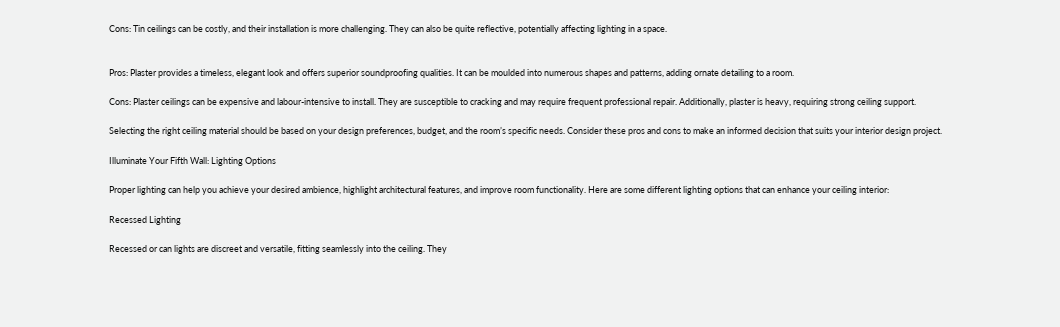Cons: Tin ceilings can be costly, and their installation is more challenging. They can also be quite reflective, potentially affecting lighting in a space.


Pros: Plaster provides a timeless, elegant look and offers superior soundproofing qualities. It can be moulded into numerous shapes and patterns, adding ornate detailing to a room.

Cons: Plaster ceilings can be expensive and labour-intensive to install. They are susceptible to cracking and may require frequent professional repair. Additionally, plaster is heavy, requiring strong ceiling support.

Selecting the right ceiling material should be based on your design preferences, budget, and the room’s specific needs. Consider these pros and cons to make an informed decision that suits your interior design project.

Illuminate Your Fifth Wall: Lighting Options

Proper lighting can help you achieve your desired ambience, highlight architectural features, and improve room functionality. Here are some different lighting options that can enhance your ceiling interior:

Recessed Lighting

Recessed or can lights are discreet and versatile, fitting seamlessly into the ceiling. They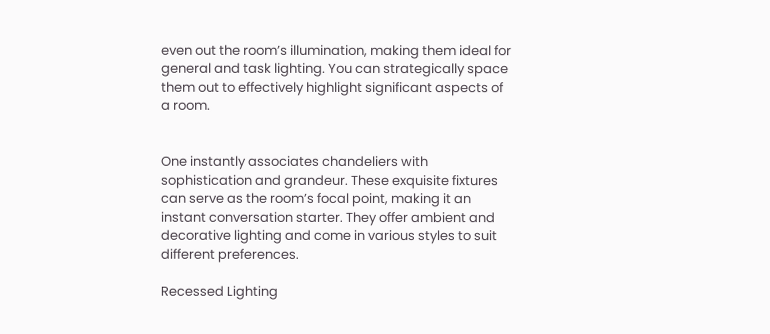even out the room’s illumination, making them ideal for general and task lighting. You can strategically space them out to effectively highlight significant aspects of a room.


One instantly associates chandeliers with sophistication and grandeur. These exquisite fixtures can serve as the room’s focal point, making it an instant conversation starter. They offer ambient and decorative lighting and come in various styles to suit different preferences.

Recessed Lighting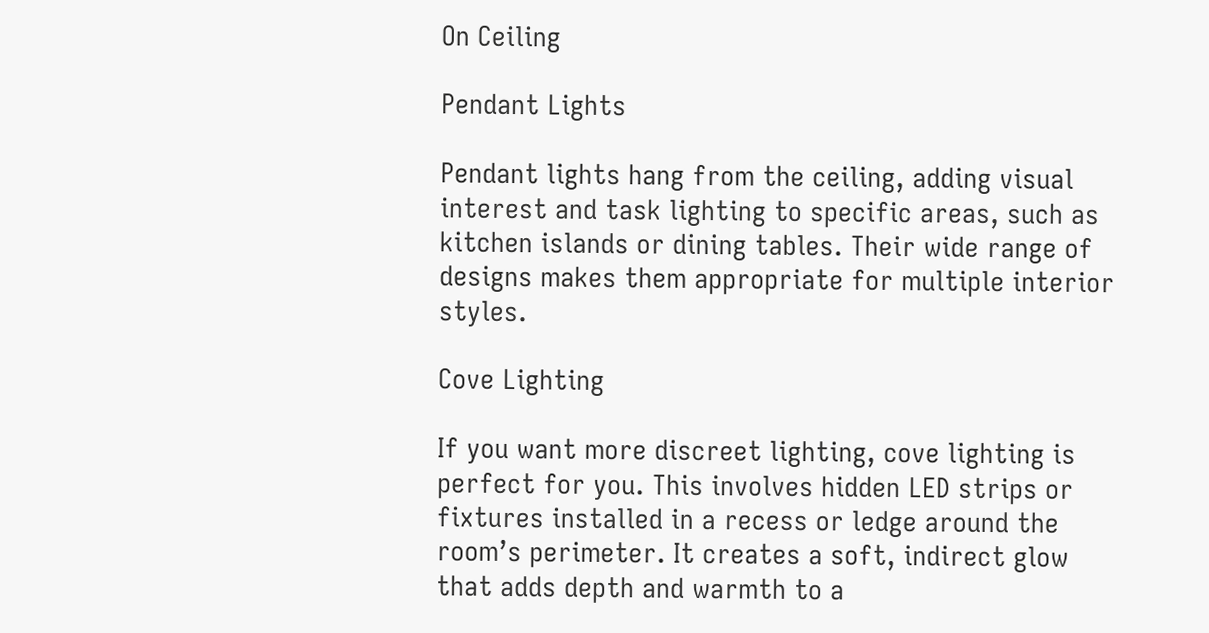On Ceiling

Pendant Lights

Pendant lights hang from the ceiling, adding visual interest and task lighting to specific areas, such as kitchen islands or dining tables. Their wide range of designs makes them appropriate for multiple interior styles.

Cove Lighting

If you want more discreet lighting, cove lighting is perfect for you. This involves hidden LED strips or fixtures installed in a recess or ledge around the room’s perimeter. It creates a soft, indirect glow that adds depth and warmth to a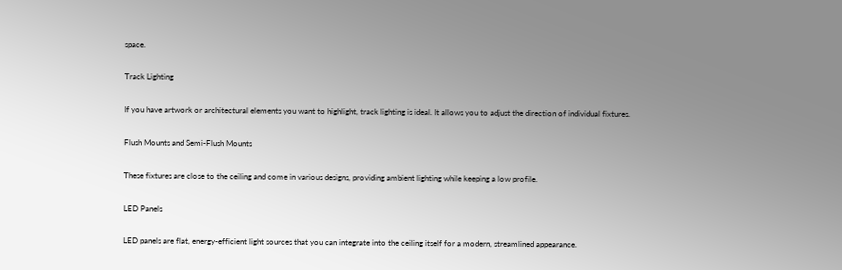space.

Track Lighting

If you have artwork or architectural elements you want to highlight, track lighting is ideal. It allows you to adjust the direction of individual fixtures.

Flush Mounts and Semi-Flush Mounts

These fixtures are close to the ceiling and come in various designs, providing ambient lighting while keeping a low profile.

LED Panels

LED panels are flat, energy-efficient light sources that you can integrate into the ceiling itself for a modern, streamlined appearance.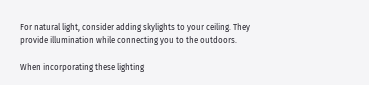For natural light, consider adding skylights to your ceiling. They provide illumination while connecting you to the outdoors.

When incorporating these lighting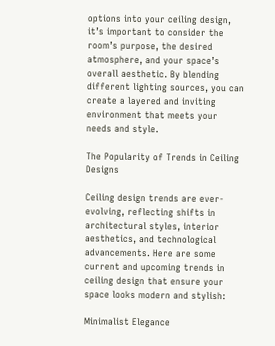options into your ceiling design, it’s important to consider the room’s purpose, the desired atmosphere, and your space’s overall aesthetic. By blending different lighting sources, you can create a layered and inviting environment that meets your needs and style.

The Popularity of Trends in Ceiling Designs

Ceiling design trends are ever-evolving, reflecting shifts in architectural styles, interior aesthetics, and technological advancements. Here are some current and upcoming trends in ceiling design that ensure your space looks modern and stylish:

Minimalist Elegance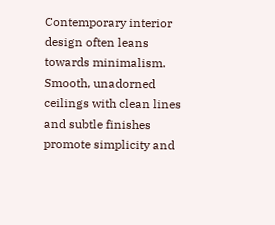Contemporary interior design often leans towards minimalism. Smooth, unadorned ceilings with clean lines and subtle finishes promote simplicity and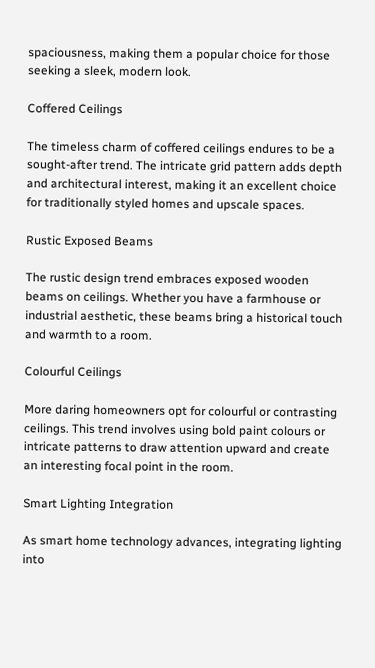spaciousness, making them a popular choice for those seeking a sleek, modern look.

Coffered Ceilings

The timeless charm of coffered ceilings endures to be a sought-after trend. The intricate grid pattern adds depth and architectural interest, making it an excellent choice for traditionally styled homes and upscale spaces.

Rustic Exposed Beams

The rustic design trend embraces exposed wooden beams on ceilings. Whether you have a farmhouse or industrial aesthetic, these beams bring a historical touch and warmth to a room.

Colourful Ceilings

More daring homeowners opt for colourful or contrasting ceilings. This trend involves using bold paint colours or intricate patterns to draw attention upward and create an interesting focal point in the room.

Smart Lighting Integration

As smart home technology advances, integrating lighting into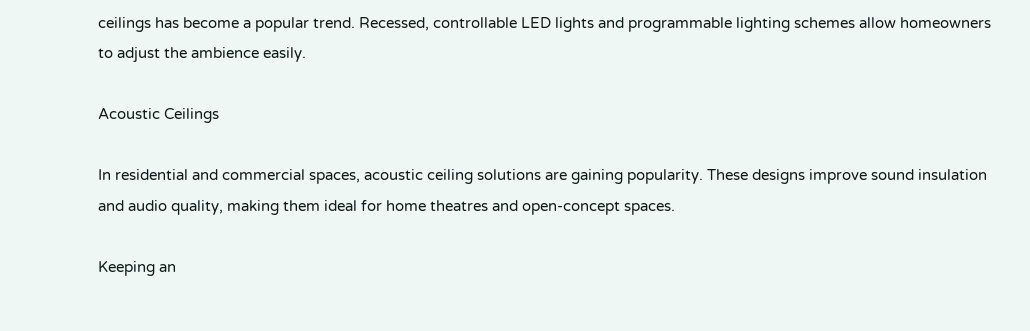ceilings has become a popular trend. Recessed, controllable LED lights and programmable lighting schemes allow homeowners to adjust the ambience easily.

Acoustic Ceilings

In residential and commercial spaces, acoustic ceiling solutions are gaining popularity. These designs improve sound insulation and audio quality, making them ideal for home theatres and open-concept spaces.

Keeping an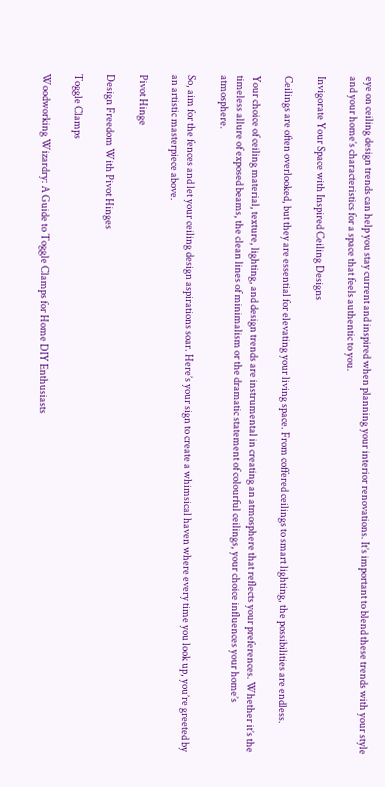eye on ceiling design trends can help you stay current and inspired when planning your interior renovations. It’s important to blend these trends with your style and your home’s characteristics for a space that feels authentic to you.

Invigorate Your Space with Inspired Ceiling Designs

Ceilings are often overlooked, but they are essential for elevating your living space. From coffered ceilings to smart lighting, the possibilities are endless.

Your choice of ceiling material, texture, lighting, and design trends are instrumental in creating an atmosphere that reflects your preferences. Whether it’s the timeless allure of exposed beams, the clean lines of minimalism or the dramatic statement of colourful ceilings, your choice influences your home’s atmosphere.

So, aim for the fences and let your ceiling design aspirations soar. Here’s your sign to create a whimsical haven where every time you look up, you’re greeted by an artistic masterpiece above.

Pivot Hinge

Design Freedom With Pivot Hinges

Toggle Clamps

Woodworking Wizardry: A Guide to Toggle Clamps for Home DIY Enthusiasts